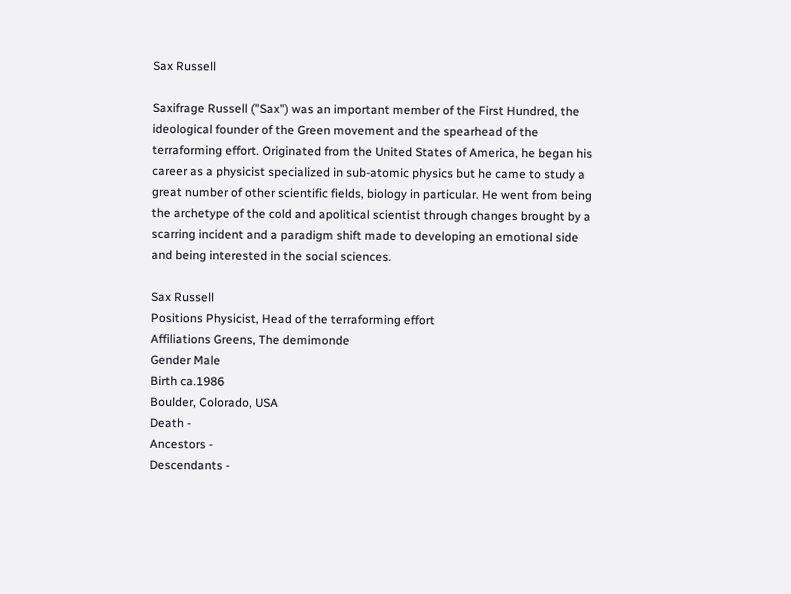Sax Russell

Saxifrage Russell ("Sax") was an important member of the First Hundred, the ideological founder of the Green movement and the spearhead of the terraforming effort. Originated from the United States of America, he began his career as a physicist specialized in sub-atomic physics but he came to study a great number of other scientific fields, biology in particular. He went from being the archetype of the cold and apolitical scientist through changes brought by a scarring incident and a paradigm shift made to developing an emotional side and being interested in the social sciences.

Sax Russell
Positions Physicist, Head of the terraforming effort
Affiliations Greens, The demimonde
Gender Male
Birth ca.1986
Boulder, Colorado, USA
Death -
Ancestors -
Descendants -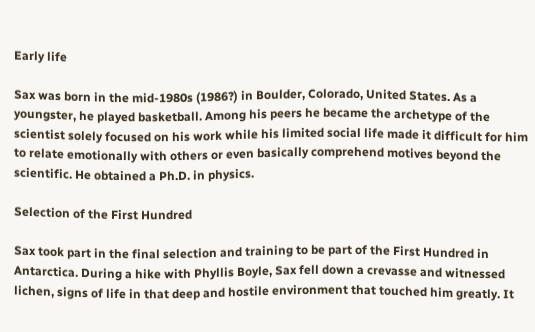Early life

Sax was born in the mid-1980s (1986?) in Boulder, Colorado, United States. As a youngster, he played basketball. Among his peers he became the archetype of the scientist solely focused on his work while his limited social life made it difficult for him to relate emotionally with others or even basically comprehend motives beyond the scientific. He obtained a Ph.D. in physics.

Selection of the First Hundred

Sax took part in the final selection and training to be part of the First Hundred in Antarctica. During a hike with Phyllis Boyle, Sax fell down a crevasse and witnessed lichen, signs of life in that deep and hostile environment that touched him greatly. It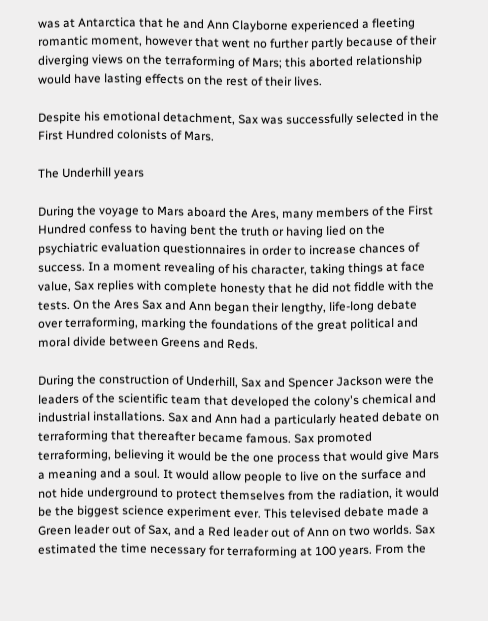was at Antarctica that he and Ann Clayborne experienced a fleeting romantic moment, however that went no further partly because of their diverging views on the terraforming of Mars; this aborted relationship would have lasting effects on the rest of their lives.

Despite his emotional detachment, Sax was successfully selected in the First Hundred colonists of Mars.

The Underhill years

During the voyage to Mars aboard the Ares, many members of the First Hundred confess to having bent the truth or having lied on the psychiatric evaluation questionnaires in order to increase chances of success. In a moment revealing of his character, taking things at face value, Sax replies with complete honesty that he did not fiddle with the tests. On the Ares Sax and Ann began their lengthy, life-long debate over terraforming, marking the foundations of the great political and moral divide between Greens and Reds.

During the construction of Underhill, Sax and Spencer Jackson were the leaders of the scientific team that developed the colony's chemical and industrial installations. Sax and Ann had a particularly heated debate on terraforming that thereafter became famous. Sax promoted terraforming, believing it would be the one process that would give Mars a meaning and a soul. It would allow people to live on the surface and not hide underground to protect themselves from the radiation, it would be the biggest science experiment ever. This televised debate made a Green leader out of Sax, and a Red leader out of Ann on two worlds. Sax estimated the time necessary for terraforming at 100 years. From the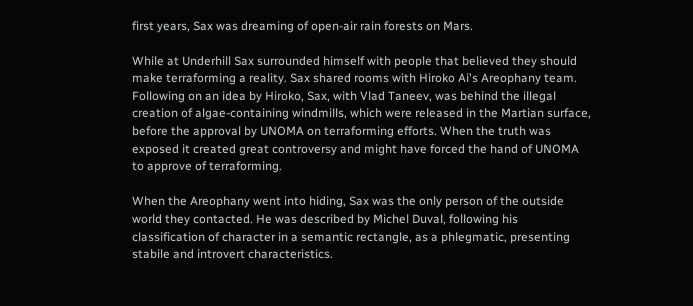first years, Sax was dreaming of open-air rain forests on Mars.

While at Underhill Sax surrounded himself with people that believed they should make terraforming a reality. Sax shared rooms with Hiroko Ai's Areophany team. Following on an idea by Hiroko, Sax, with Vlad Taneev, was behind the illegal creation of algae-containing windmills, which were released in the Martian surface, before the approval by UNOMA on terraforming efforts. When the truth was exposed it created great controversy and might have forced the hand of UNOMA to approve of terraforming.

When the Areophany went into hiding, Sax was the only person of the outside world they contacted. He was described by Michel Duval, following his classification of character in a semantic rectangle, as a phlegmatic, presenting stabile and introvert characteristics.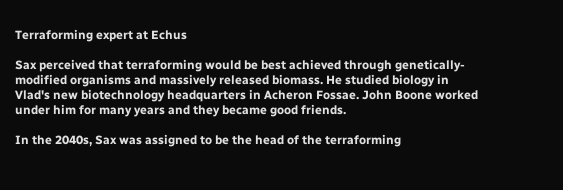Terraforming expert at Echus

Sax perceived that terraforming would be best achieved through genetically-modified organisms and massively released biomass. He studied biology in Vlad's new biotechnology headquarters in Acheron Fossae. John Boone worked under him for many years and they became good friends.

In the 2040s, Sax was assigned to be the head of the terraforming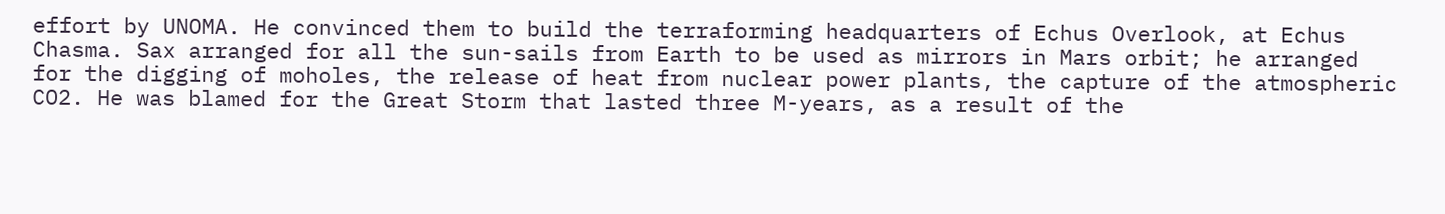effort by UNOMA. He convinced them to build the terraforming headquarters of Echus Overlook, at Echus Chasma. Sax arranged for all the sun-sails from Earth to be used as mirrors in Mars orbit; he arranged for the digging of moholes, the release of heat from nuclear power plants, the capture of the atmospheric CO2. He was blamed for the Great Storm that lasted three M-years, as a result of the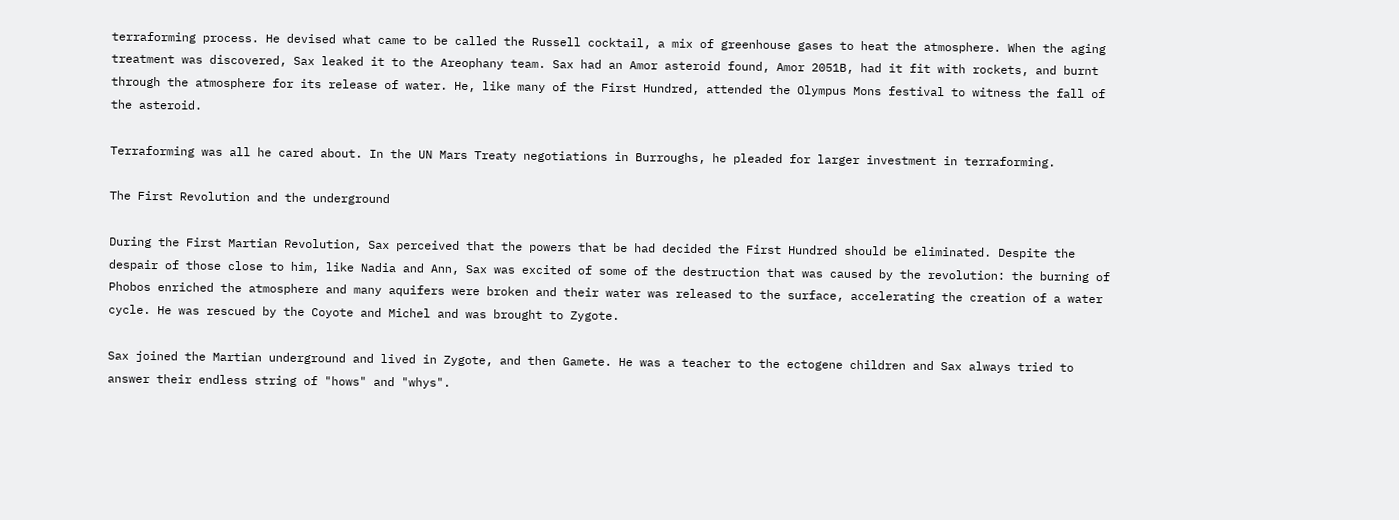terraforming process. He devised what came to be called the Russell cocktail, a mix of greenhouse gases to heat the atmosphere. When the aging treatment was discovered, Sax leaked it to the Areophany team. Sax had an Amor asteroid found, Amor 2051B, had it fit with rockets, and burnt through the atmosphere for its release of water. He, like many of the First Hundred, attended the Olympus Mons festival to witness the fall of the asteroid.

Terraforming was all he cared about. In the UN Mars Treaty negotiations in Burroughs, he pleaded for larger investment in terraforming.

The First Revolution and the underground

During the First Martian Revolution, Sax perceived that the powers that be had decided the First Hundred should be eliminated. Despite the despair of those close to him, like Nadia and Ann, Sax was excited of some of the destruction that was caused by the revolution: the burning of Phobos enriched the atmosphere and many aquifers were broken and their water was released to the surface, accelerating the creation of a water cycle. He was rescued by the Coyote and Michel and was brought to Zygote.

Sax joined the Martian underground and lived in Zygote, and then Gamete. He was a teacher to the ectogene children and Sax always tried to answer their endless string of "hows" and "whys".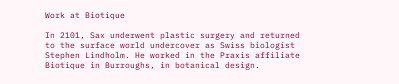Work at Biotique

In 2101, Sax underwent plastic surgery and returned to the surface world undercover as Swiss biologist Stephen Lindholm. He worked in the Praxis affiliate Biotique in Burroughs, in botanical design.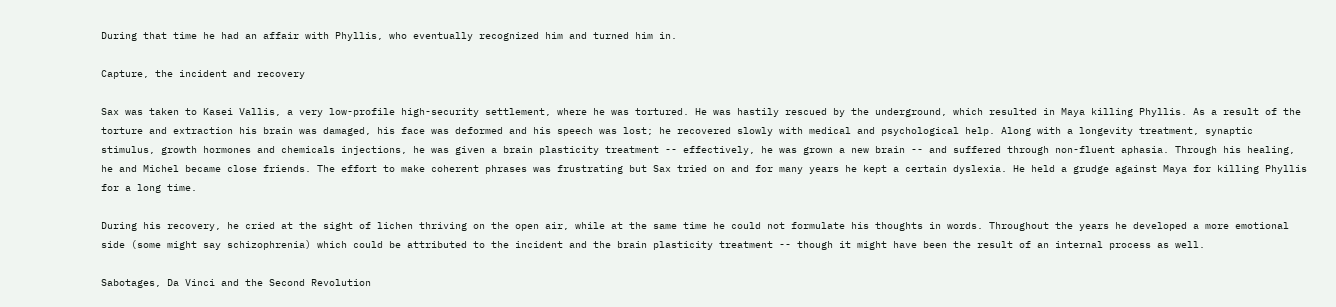During that time he had an affair with Phyllis, who eventually recognized him and turned him in.

Capture, the incident and recovery

Sax was taken to Kasei Vallis, a very low-profile high-security settlement, where he was tortured. He was hastily rescued by the underground, which resulted in Maya killing Phyllis. As a result of the torture and extraction his brain was damaged, his face was deformed and his speech was lost; he recovered slowly with medical and psychological help. Along with a longevity treatment, synaptic stimulus, growth hormones and chemicals injections, he was given a brain plasticity treatment -- effectively, he was grown a new brain -- and suffered through non-fluent aphasia. Through his healing, he and Michel became close friends. The effort to make coherent phrases was frustrating but Sax tried on and for many years he kept a certain dyslexia. He held a grudge against Maya for killing Phyllis for a long time.

During his recovery, he cried at the sight of lichen thriving on the open air, while at the same time he could not formulate his thoughts in words. Throughout the years he developed a more emotional side (some might say schizophrenia) which could be attributed to the incident and the brain plasticity treatment -- though it might have been the result of an internal process as well.

Sabotages, Da Vinci and the Second Revolution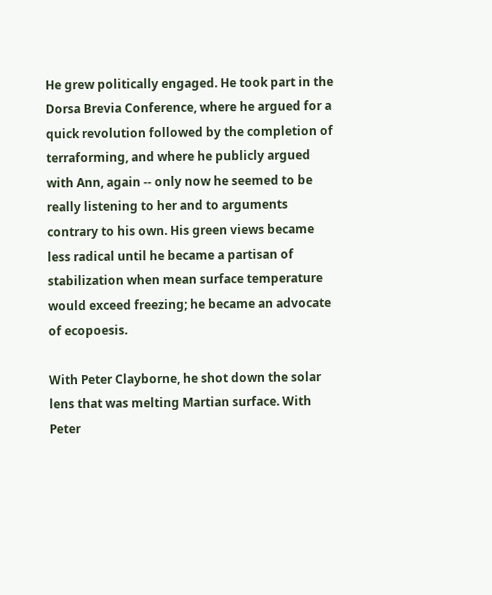He grew politically engaged. He took part in the Dorsa Brevia Conference, where he argued for a quick revolution followed by the completion of terraforming, and where he publicly argued with Ann, again -- only now he seemed to be really listening to her and to arguments contrary to his own. His green views became less radical until he became a partisan of stabilization when mean surface temperature would exceed freezing; he became an advocate of ecopoesis.

With Peter Clayborne, he shot down the solar lens that was melting Martian surface. With Peter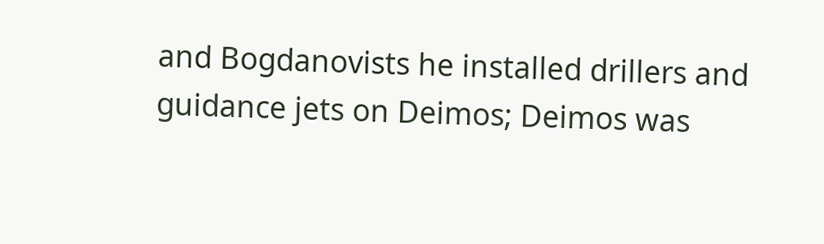and Bogdanovists he installed drillers and guidance jets on Deimos; Deimos was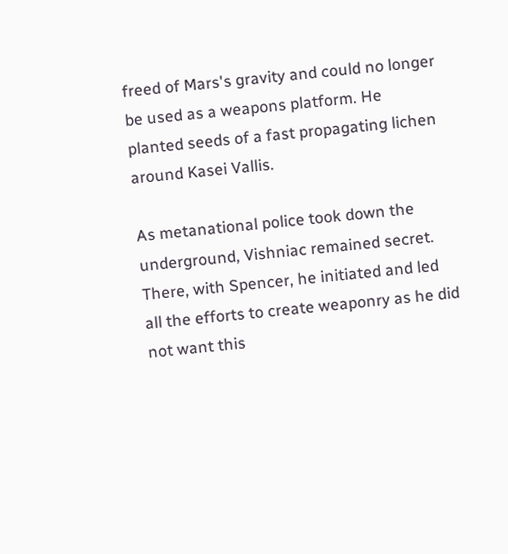freed of Mars's gravity and could no longer be used as a weapons platform. He planted seeds of a fast propagating lichen around Kasei Vallis.

As metanational police took down the underground, Vishniac remained secret. There, with Spencer, he initiated and led all the efforts to create weaponry as he did not want this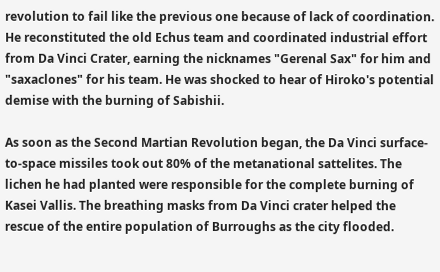revolution to fail like the previous one because of lack of coordination. He reconstituted the old Echus team and coordinated industrial effort from Da Vinci Crater, earning the nicknames "Gerenal Sax" for him and "saxaclones" for his team. He was shocked to hear of Hiroko's potential demise with the burning of Sabishii.

As soon as the Second Martian Revolution began, the Da Vinci surface-to-space missiles took out 80% of the metanational sattelites. The lichen he had planted were responsible for the complete burning of Kasei Vallis. The breathing masks from Da Vinci crater helped the rescue of the entire population of Burroughs as the city flooded.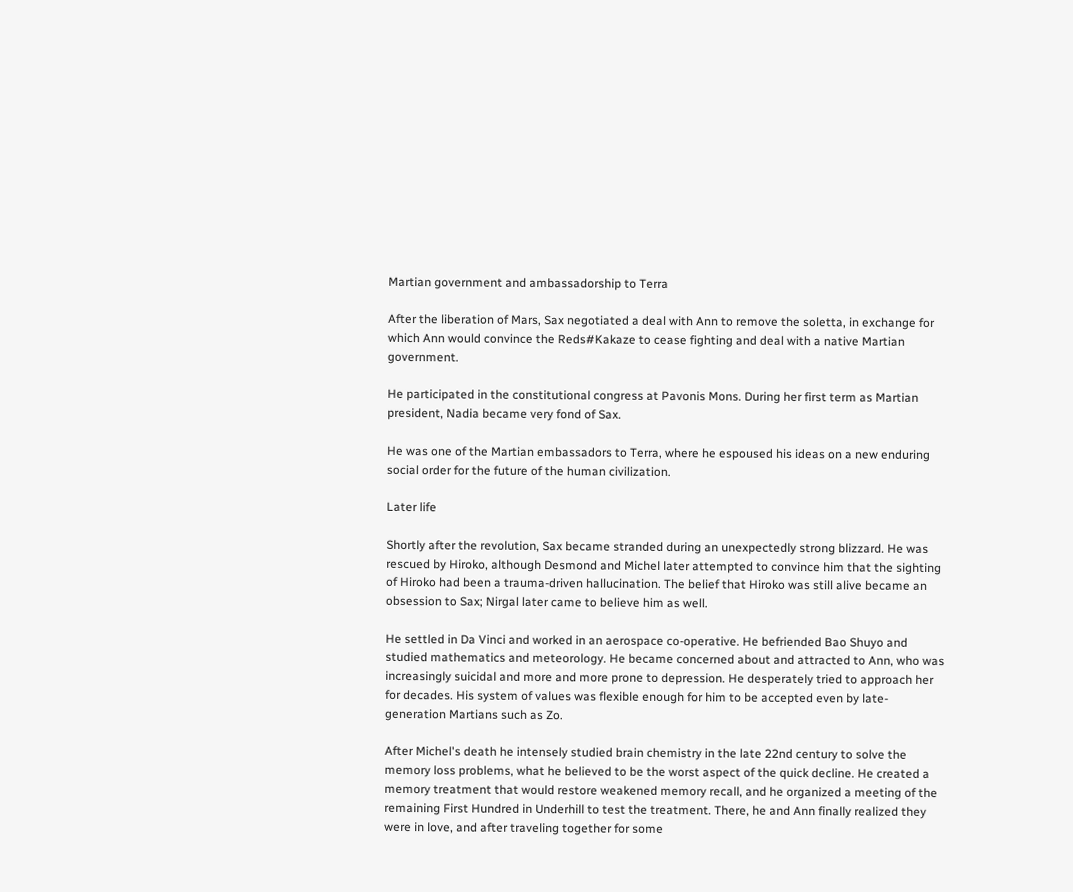Martian government and ambassadorship to Terra

After the liberation of Mars, Sax negotiated a deal with Ann to remove the soletta, in exchange for which Ann would convince the Reds#Kakaze to cease fighting and deal with a native Martian government.

He participated in the constitutional congress at Pavonis Mons. During her first term as Martian president, Nadia became very fond of Sax.

He was one of the Martian embassadors to Terra, where he espoused his ideas on a new enduring social order for the future of the human civilization.

Later life

Shortly after the revolution, Sax became stranded during an unexpectedly strong blizzard. He was rescued by Hiroko, although Desmond and Michel later attempted to convince him that the sighting of Hiroko had been a trauma-driven hallucination. The belief that Hiroko was still alive became an obsession to Sax; Nirgal later came to believe him as well.

He settled in Da Vinci and worked in an aerospace co-operative. He befriended Bao Shuyo and studied mathematics and meteorology. He became concerned about and attracted to Ann, who was increasingly suicidal and more and more prone to depression. He desperately tried to approach her for decades. His system of values was flexible enough for him to be accepted even by late-generation Martians such as Zo.

After Michel's death he intensely studied brain chemistry in the late 22nd century to solve the memory loss problems, what he believed to be the worst aspect of the quick decline. He created a memory treatment that would restore weakened memory recall, and he organized a meeting of the remaining First Hundred in Underhill to test the treatment. There, he and Ann finally realized they were in love, and after traveling together for some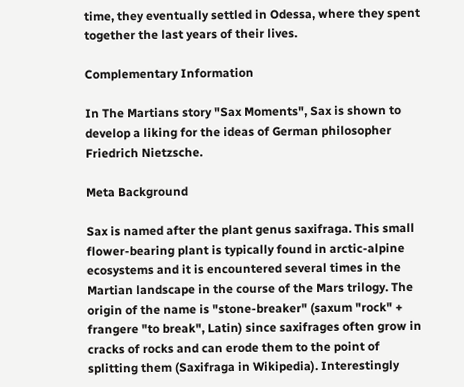time, they eventually settled in Odessa, where they spent together the last years of their lives.

Complementary Information

In The Martians story "Sax Moments", Sax is shown to develop a liking for the ideas of German philosopher Friedrich Nietzsche.

Meta Background

Sax is named after the plant genus saxifraga. This small flower-bearing plant is typically found in arctic-alpine ecosystems and it is encountered several times in the Martian landscape in the course of the Mars trilogy. The origin of the name is "stone-breaker" (saxum "rock" + frangere "to break", Latin) since saxifrages often grow in cracks of rocks and can erode them to the point of splitting them (Saxifraga in Wikipedia). Interestingly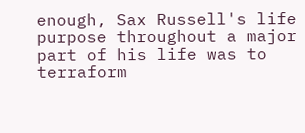enough, Sax Russell's life purpose throughout a major part of his life was to terraform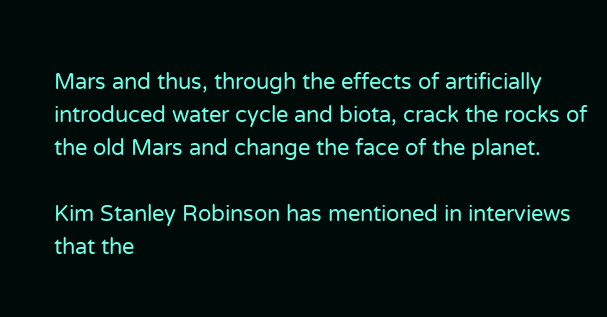Mars and thus, through the effects of artificially introduced water cycle and biota, crack the rocks of the old Mars and change the face of the planet.

Kim Stanley Robinson has mentioned in interviews that the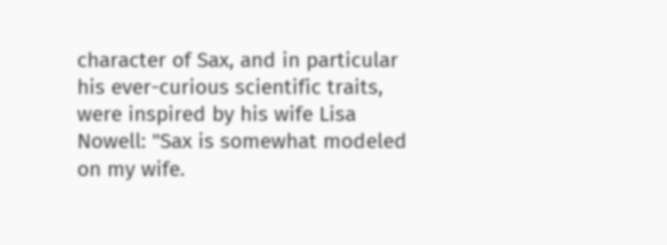character of Sax, and in particular his ever-curious scientific traits, were inspired by his wife Lisa Nowell: "Sax is somewhat modeled on my wife.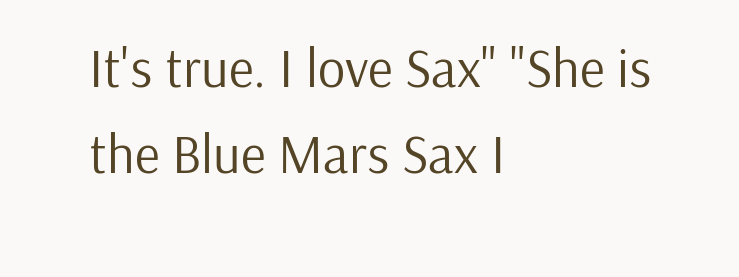It's true. I love Sax" "She is the Blue Mars Sax I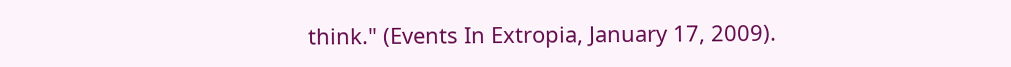think." (Events In Extropia, January 17, 2009).